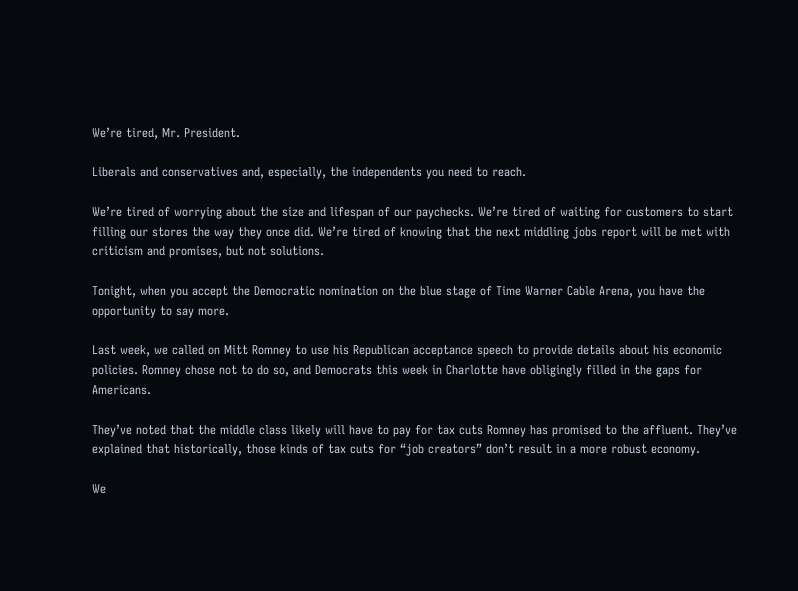We’re tired, Mr. President.

Liberals and conservatives and, especially, the independents you need to reach.

We’re tired of worrying about the size and lifespan of our paychecks. We’re tired of waiting for customers to start filling our stores the way they once did. We’re tired of knowing that the next middling jobs report will be met with criticism and promises, but not solutions.

Tonight, when you accept the Democratic nomination on the blue stage of Time Warner Cable Arena, you have the opportunity to say more.

Last week, we called on Mitt Romney to use his Republican acceptance speech to provide details about his economic policies. Romney chose not to do so, and Democrats this week in Charlotte have obligingly filled in the gaps for Americans.

They’ve noted that the middle class likely will have to pay for tax cuts Romney has promised to the affluent. They’ve explained that historically, those kinds of tax cuts for “job creators” don’t result in a more robust economy.

We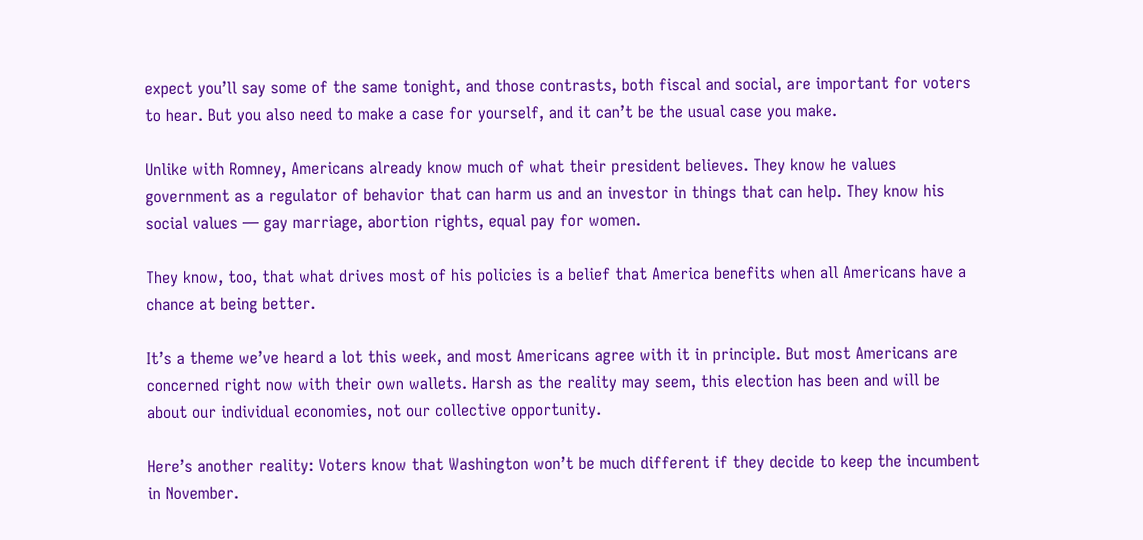expect you’ll say some of the same tonight, and those contrasts, both fiscal and social, are important for voters to hear. But you also need to make a case for yourself, and it can’t be the usual case you make.

Unlike with Romney, Americans already know much of what their president believes. They know he values government as a regulator of behavior that can harm us and an investor in things that can help. They know his social values — gay marriage, abortion rights, equal pay for women.

They know, too, that what drives most of his policies is a belief that America benefits when all Americans have a chance at being better.

It’s a theme we’ve heard a lot this week, and most Americans agree with it in principle. But most Americans are concerned right now with their own wallets. Harsh as the reality may seem, this election has been and will be about our individual economies, not our collective opportunity.

Here’s another reality: Voters know that Washington won’t be much different if they decide to keep the incumbent in November.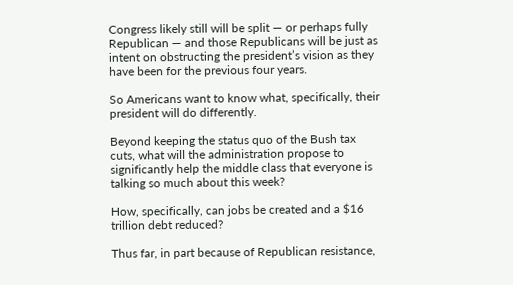Congress likely still will be split — or perhaps fully Republican — and those Republicans will be just as intent on obstructing the president’s vision as they have been for the previous four years.

So Americans want to know what, specifically, their president will do differently.

Beyond keeping the status quo of the Bush tax cuts, what will the administration propose to significantly help the middle class that everyone is talking so much about this week?

How, specifically, can jobs be created and a $16 trillion debt reduced?

Thus far, in part because of Republican resistance,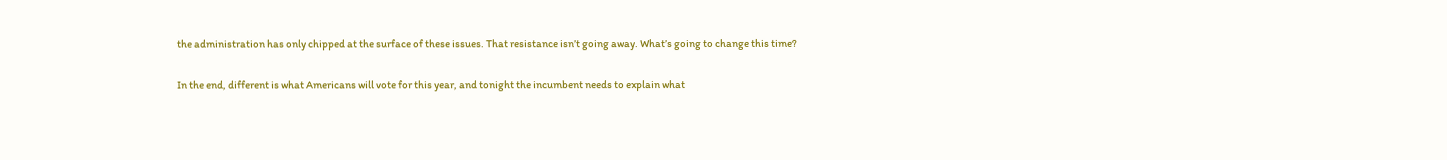the administration has only chipped at the surface of these issues. That resistance isn’t going away. What’s going to change this time?

In the end, different is what Americans will vote for this year, and tonight the incumbent needs to explain what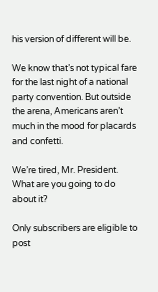his version of different will be.

We know that’s not typical fare for the last night of a national party convention. But outside the arena, Americans aren’t much in the mood for placards and confetti.

We’re tired, Mr. President. What are you going to do about it?

Only subscribers are eligible to post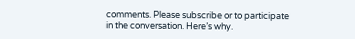comments. Please subscribe or to participate in the conversation. Here’s why.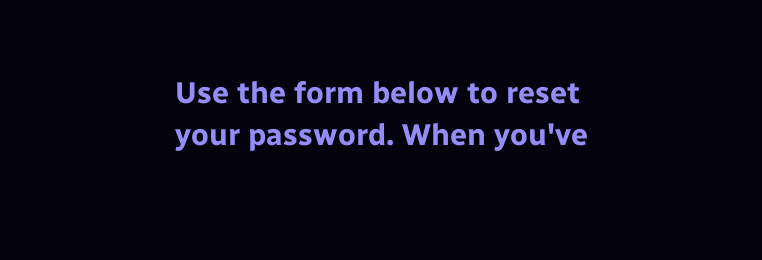Use the form below to reset your password. When you've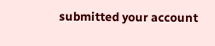submitted your account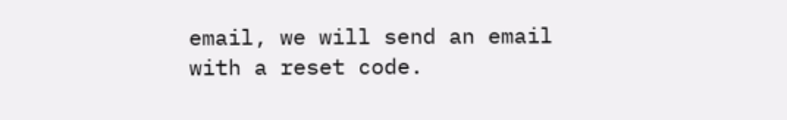email, we will send an email with a reset code.